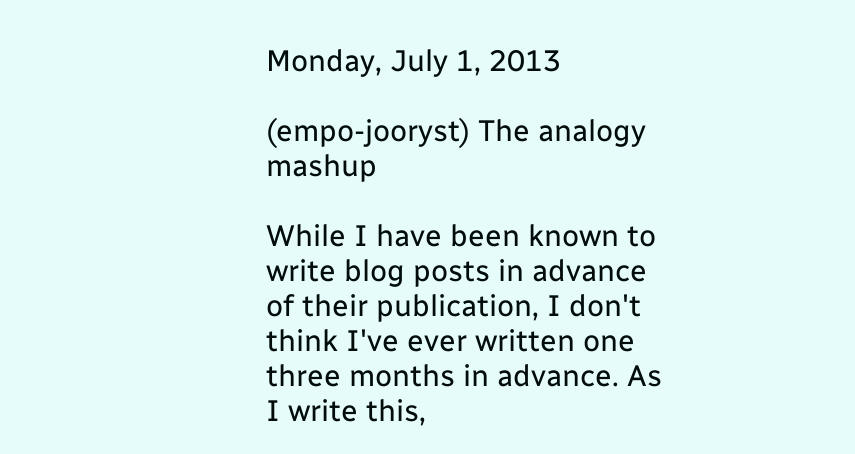Monday, July 1, 2013

(empo-jooryst) The analogy mashup

While I have been known to write blog posts in advance of their publication, I don't think I've ever written one three months in advance. As I write this,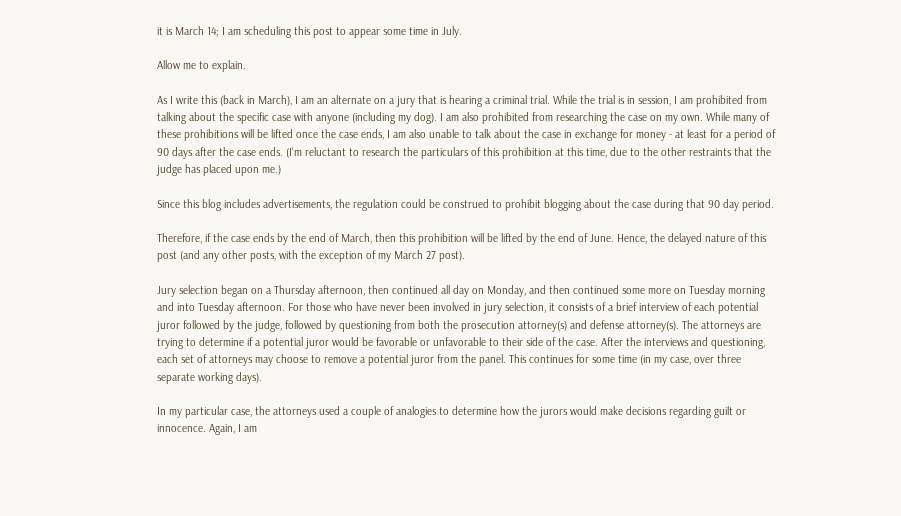it is March 14; I am scheduling this post to appear some time in July.

Allow me to explain.

As I write this (back in March), I am an alternate on a jury that is hearing a criminal trial. While the trial is in session, I am prohibited from talking about the specific case with anyone (including my dog). I am also prohibited from researching the case on my own. While many of these prohibitions will be lifted once the case ends, I am also unable to talk about the case in exchange for money - at least for a period of 90 days after the case ends. (I'm reluctant to research the particulars of this prohibition at this time, due to the other restraints that the judge has placed upon me.)

Since this blog includes advertisements, the regulation could be construed to prohibit blogging about the case during that 90 day period.

Therefore, if the case ends by the end of March, then this prohibition will be lifted by the end of June. Hence, the delayed nature of this post (and any other posts, with the exception of my March 27 post).

Jury selection began on a Thursday afternoon, then continued all day on Monday, and then continued some more on Tuesday morning and into Tuesday afternoon. For those who have never been involved in jury selection, it consists of a brief interview of each potential juror followed by the judge, followed by questioning from both the prosecution attorney(s) and defense attorney(s). The attorneys are trying to determine if a potential juror would be favorable or unfavorable to their side of the case. After the interviews and questioning, each set of attorneys may choose to remove a potential juror from the panel. This continues for some time (in my case, over three separate working days).

In my particular case, the attorneys used a couple of analogies to determine how the jurors would make decisions regarding guilt or innocence. Again, I am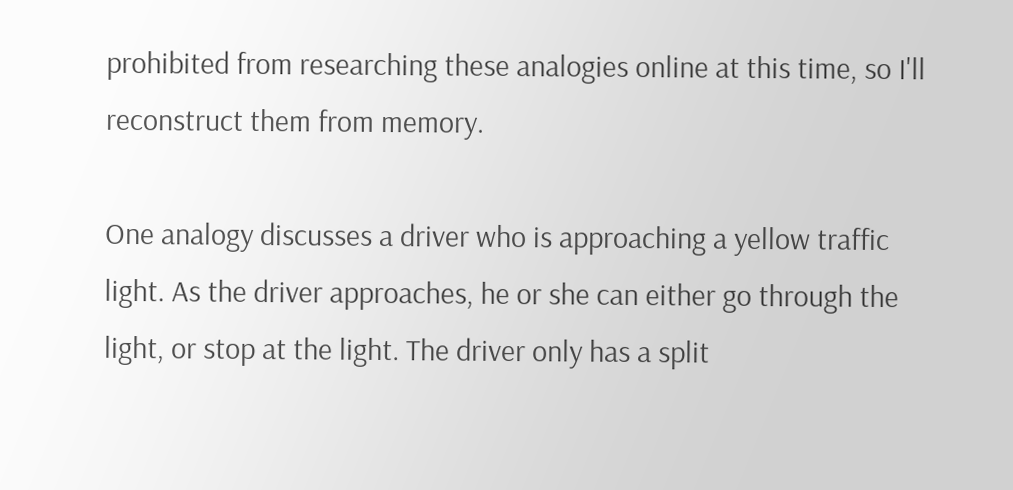prohibited from researching these analogies online at this time, so I'll reconstruct them from memory.

One analogy discusses a driver who is approaching a yellow traffic light. As the driver approaches, he or she can either go through the light, or stop at the light. The driver only has a split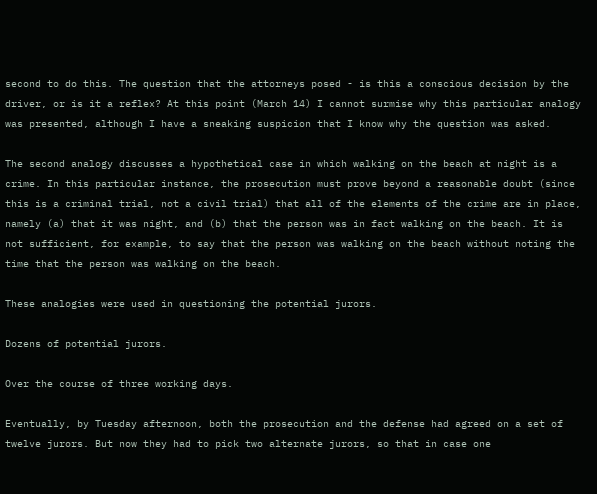second to do this. The question that the attorneys posed - is this a conscious decision by the driver, or is it a reflex? At this point (March 14) I cannot surmise why this particular analogy was presented, although I have a sneaking suspicion that I know why the question was asked.

The second analogy discusses a hypothetical case in which walking on the beach at night is a crime. In this particular instance, the prosecution must prove beyond a reasonable doubt (since this is a criminal trial, not a civil trial) that all of the elements of the crime are in place, namely (a) that it was night, and (b) that the person was in fact walking on the beach. It is not sufficient, for example, to say that the person was walking on the beach without noting the time that the person was walking on the beach.

These analogies were used in questioning the potential jurors.

Dozens of potential jurors.

Over the course of three working days.

Eventually, by Tuesday afternoon, both the prosecution and the defense had agreed on a set of twelve jurors. But now they had to pick two alternate jurors, so that in case one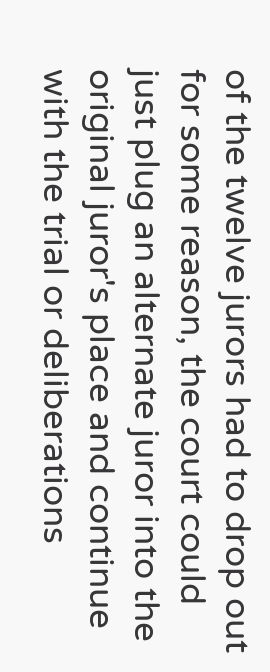of the twelve jurors had to drop out for some reason, the court could just plug an alternate juror into the original juror's place and continue with the trial or deliberations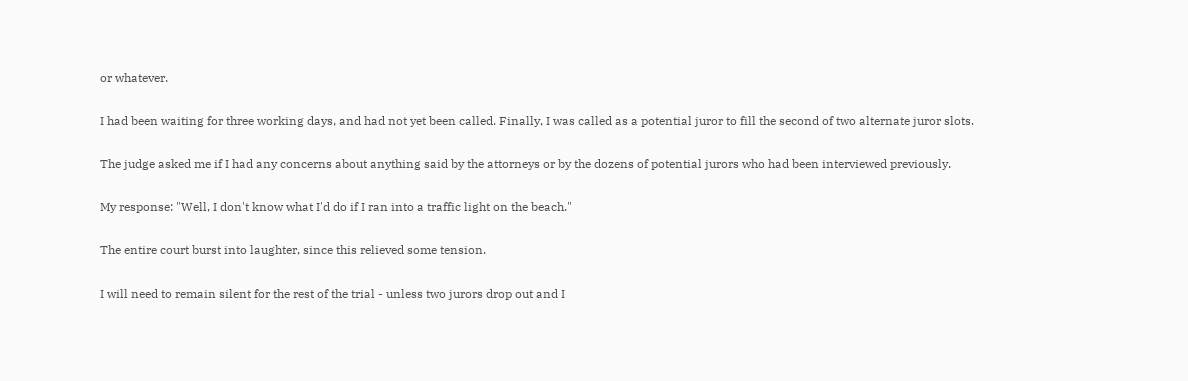or whatever.

I had been waiting for three working days, and had not yet been called. Finally, I was called as a potential juror to fill the second of two alternate juror slots.

The judge asked me if I had any concerns about anything said by the attorneys or by the dozens of potential jurors who had been interviewed previously.

My response: "Well, I don't know what I'd do if I ran into a traffic light on the beach."

The entire court burst into laughter, since this relieved some tension.

I will need to remain silent for the rest of the trial - unless two jurors drop out and I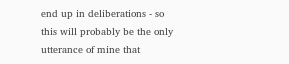end up in deliberations - so this will probably be the only utterance of mine that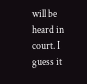will be heard in court. I guess it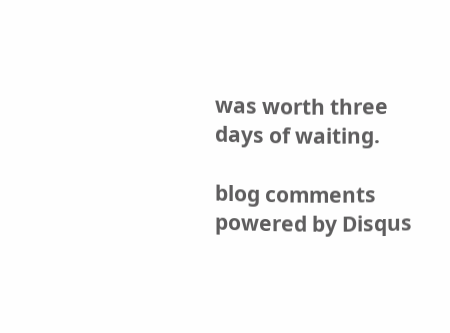was worth three days of waiting.

blog comments powered by Disqus